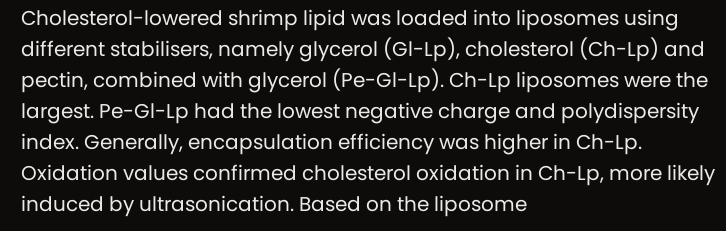Cholesterol-lowered shrimp lipid was loaded into liposomes using different stabilisers, namely glycerol (Gl-Lp), cholesterol (Ch-Lp) and pectin, combined with glycerol (Pe-Gl-Lp). Ch-Lp liposomes were the largest. Pe-Gl-Lp had the lowest negative charge and polydispersity index. Generally, encapsulation efficiency was higher in Ch-Lp. Oxidation values confirmed cholesterol oxidation in Ch-Lp, more likely induced by ultrasonication. Based on the liposome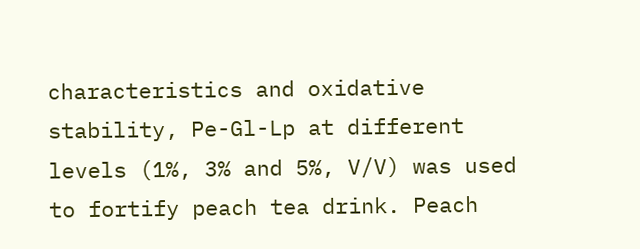characteristics and oxidative stability, Pe-Gl-Lp at different levels (1%, 3% and 5%, V/V) was used to fortify peach tea drink. Peach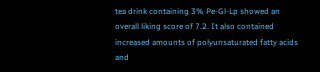tea drink containing 3% Pe-Gl-Lp showed an overall liking score of 7.2. It also contained increased amounts of polyunsaturated fatty acids and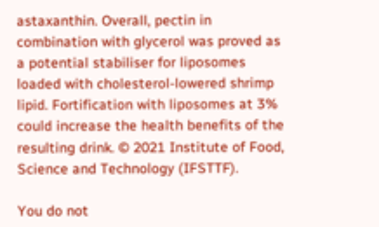astaxanthin. Overall, pectin in combination with glycerol was proved as a potential stabiliser for liposomes loaded with cholesterol-lowered shrimp lipid. Fortification with liposomes at 3% could increase the health benefits of the resulting drink. © 2021 Institute of Food, Science and Technology (IFSTTF).

You do not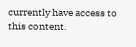currently have access to this content.